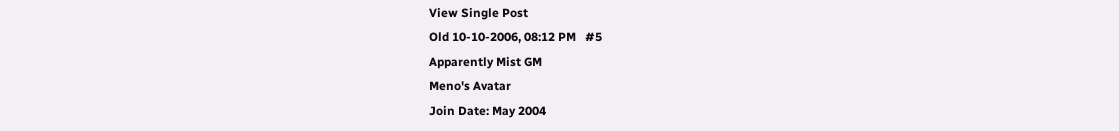View Single Post
Old 10-10-2006, 08:12 PM   #5
Apparently Mist GM
Meno's Avatar
Join Date: May 2004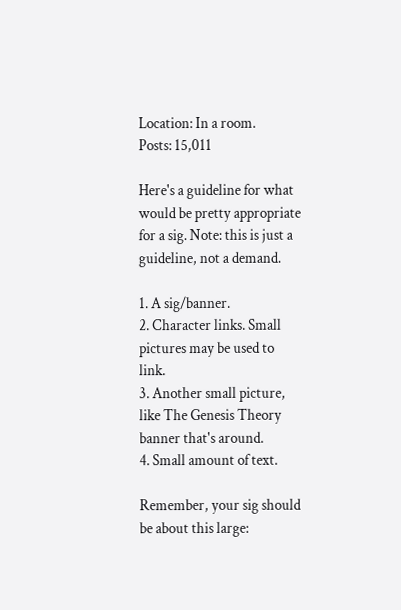Location: In a room.
Posts: 15,011

Here's a guideline for what would be pretty appropriate for a sig. Note: this is just a guideline, not a demand.

1. A sig/banner.
2. Character links. Small pictures may be used to link.
3. Another small picture, like The Genesis Theory banner that's around.
4. Small amount of text.

Remember, your sig should be about this large: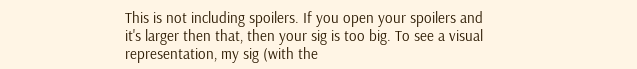This is not including spoilers. If you open your spoilers and it's larger then that, then your sig is too big. To see a visual representation, my sig (with the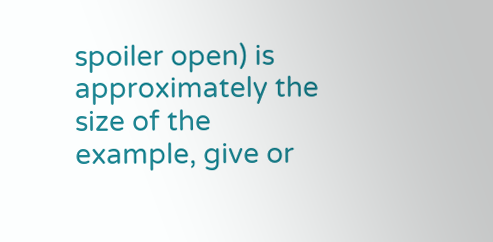spoiler open) is approximately the size of the example, give or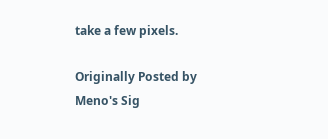take a few pixels.

Originally Posted by Meno's Sig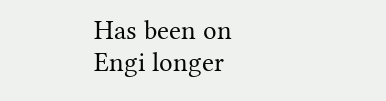Has been on Engi longer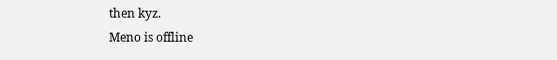then kyz.
Meno is offline